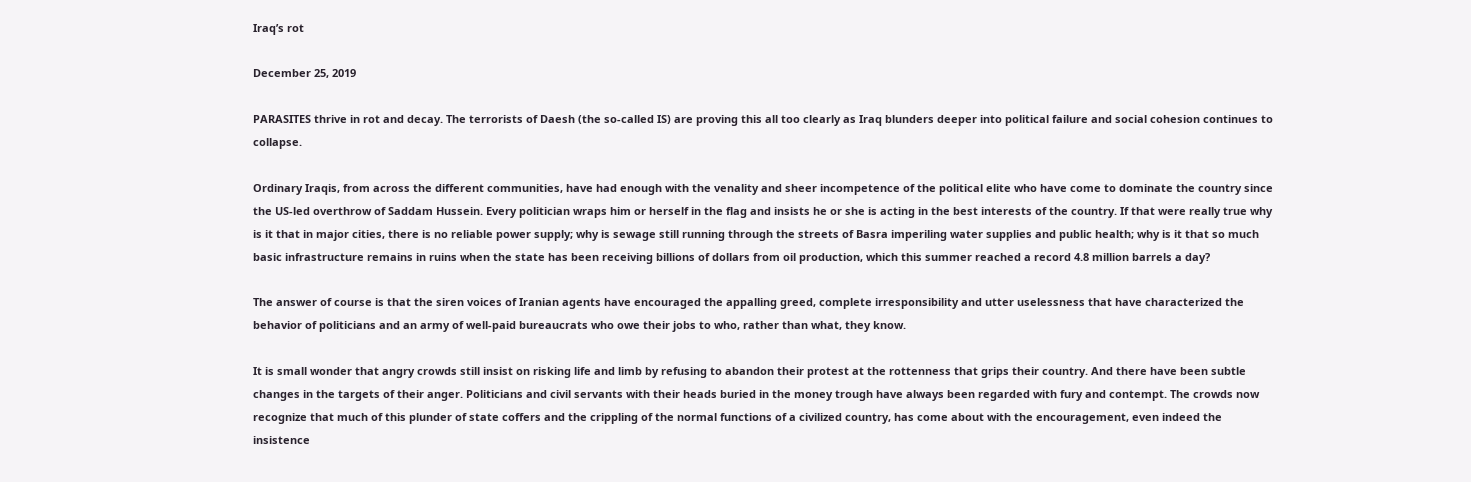Iraq’s rot

December 25, 2019

PARASITES thrive in rot and decay. The terrorists of Daesh (the so-called IS) are proving this all too clearly as Iraq blunders deeper into political failure and social cohesion continues to collapse.

Ordinary Iraqis, from across the different communities, have had enough with the venality and sheer incompetence of the political elite who have come to dominate the country since the US-led overthrow of Saddam Hussein. Every politician wraps him or herself in the flag and insists he or she is acting in the best interests of the country. If that were really true why is it that in major cities, there is no reliable power supply; why is sewage still running through the streets of Basra imperiling water supplies and public health; why is it that so much basic infrastructure remains in ruins when the state has been receiving billions of dollars from oil production, which this summer reached a record 4.8 million barrels a day?

The answer of course is that the siren voices of Iranian agents have encouraged the appalling greed, complete irresponsibility and utter uselessness that have characterized the behavior of politicians and an army of well-paid bureaucrats who owe their jobs to who, rather than what, they know.

It is small wonder that angry crowds still insist on risking life and limb by refusing to abandon their protest at the rottenness that grips their country. And there have been subtle changes in the targets of their anger. Politicians and civil servants with their heads buried in the money trough have always been regarded with fury and contempt. The crowds now recognize that much of this plunder of state coffers and the crippling of the normal functions of a civilized country, has come about with the encouragement, even indeed the insistence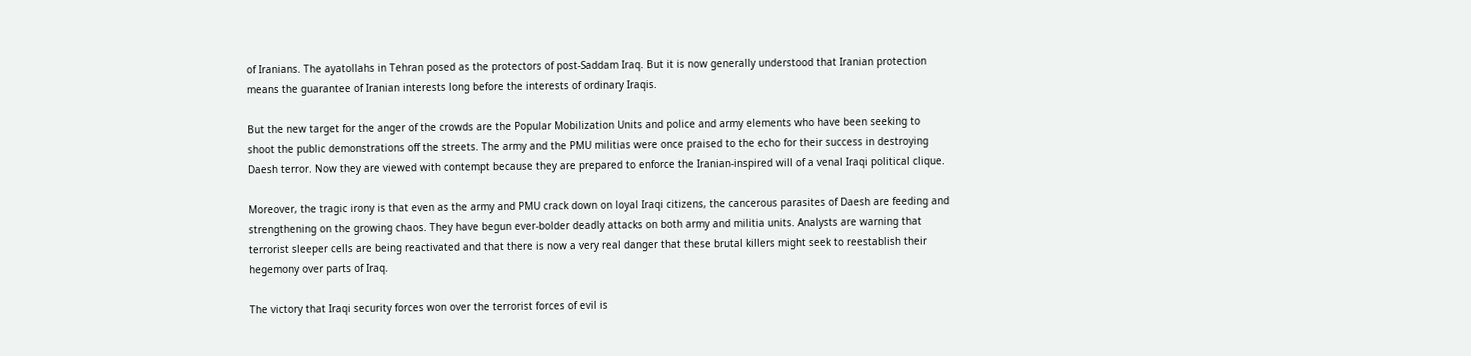of Iranians. The ayatollahs in Tehran posed as the protectors of post-Saddam Iraq. But it is now generally understood that Iranian protection means the guarantee of Iranian interests long before the interests of ordinary Iraqis.

But the new target for the anger of the crowds are the Popular Mobilization Units and police and army elements who have been seeking to shoot the public demonstrations off the streets. The army and the PMU militias were once praised to the echo for their success in destroying Daesh terror. Now they are viewed with contempt because they are prepared to enforce the Iranian-inspired will of a venal Iraqi political clique.

Moreover, the tragic irony is that even as the army and PMU crack down on loyal Iraqi citizens, the cancerous parasites of Daesh are feeding and strengthening on the growing chaos. They have begun ever-bolder deadly attacks on both army and militia units. Analysts are warning that terrorist sleeper cells are being reactivated and that there is now a very real danger that these brutal killers might seek to reestablish their hegemony over parts of Iraq.

The victory that Iraqi security forces won over the terrorist forces of evil is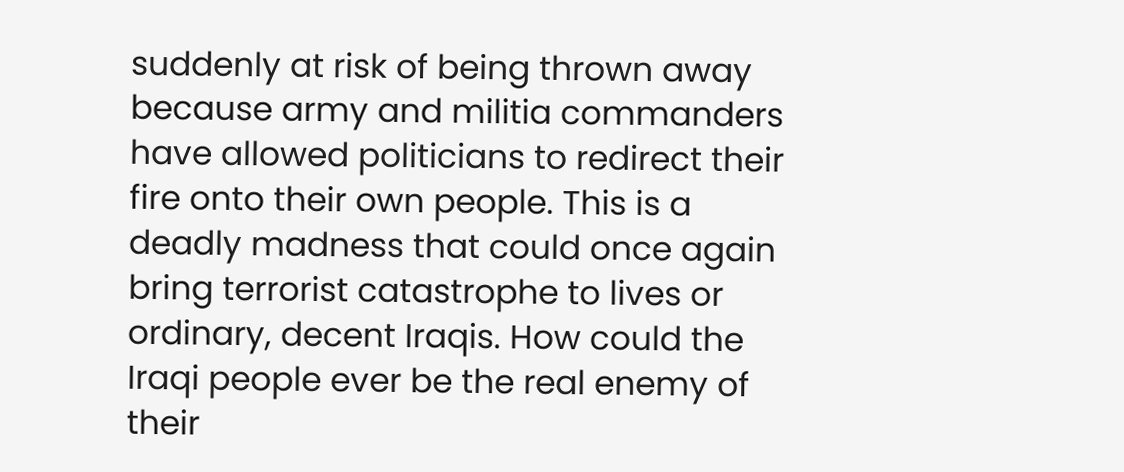suddenly at risk of being thrown away because army and militia commanders have allowed politicians to redirect their fire onto their own people. This is a deadly madness that could once again bring terrorist catastrophe to lives or ordinary, decent Iraqis. How could the Iraqi people ever be the real enemy of their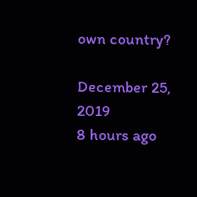own country?

December 25, 2019
8 hours ago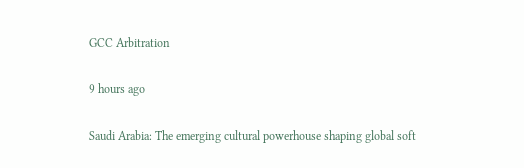GCC Arbitration

9 hours ago

Saudi Arabia: The emerging cultural powerhouse shaping global soft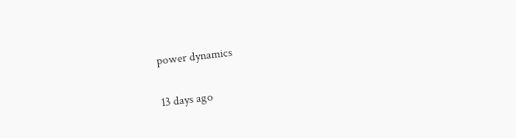power dynamics

13 days ago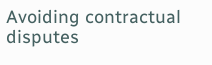Avoiding contractual disputes